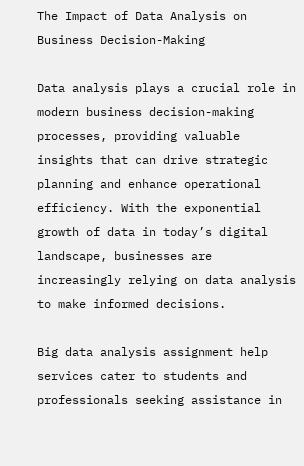The Impact of Data Analysis on Business Decision-Making

Data analysis plays a crucial role in modern business decision-making processes, providing valuable insights that can drive strategic planning and enhance operational efficiency. With the exponential growth of data in today’s digital landscape, businesses are increasingly relying on data analysis to make informed decisions.

Big data analysis assignment help services cater to students and professionals seeking assistance in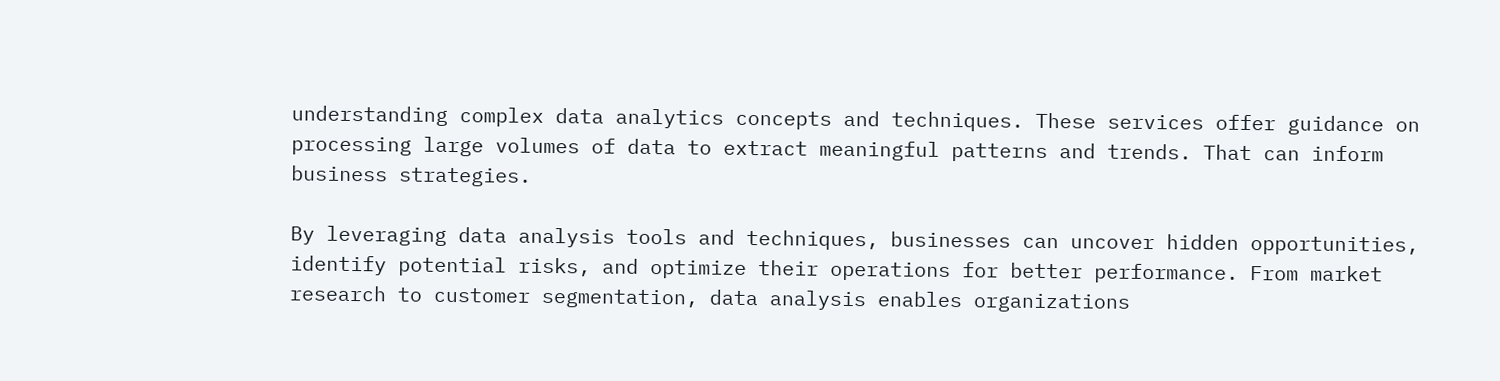understanding complex data analytics concepts and techniques. These services offer guidance on processing large volumes of data to extract meaningful patterns and trends. That can inform business strategies.

By leveraging data analysis tools and techniques, businesses can uncover hidden opportunities, identify potential risks, and optimize their operations for better performance. From market research to customer segmentation, data analysis enables organizations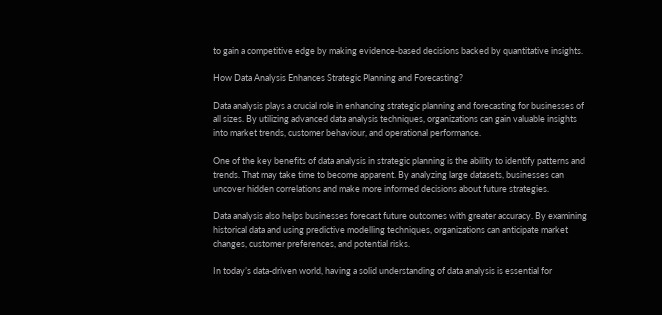to gain a competitive edge by making evidence-based decisions backed by quantitative insights.

How Data Analysis Enhances Strategic Planning and Forecasting?

Data analysis plays a crucial role in enhancing strategic planning and forecasting for businesses of all sizes. By utilizing advanced data analysis techniques, organizations can gain valuable insights into market trends, customer behaviour, and operational performance.

One of the key benefits of data analysis in strategic planning is the ability to identify patterns and trends. That may take time to become apparent. By analyzing large datasets, businesses can uncover hidden correlations and make more informed decisions about future strategies.

Data analysis also helps businesses forecast future outcomes with greater accuracy. By examining historical data and using predictive modelling techniques, organizations can anticipate market changes, customer preferences, and potential risks.

In today’s data-driven world, having a solid understanding of data analysis is essential for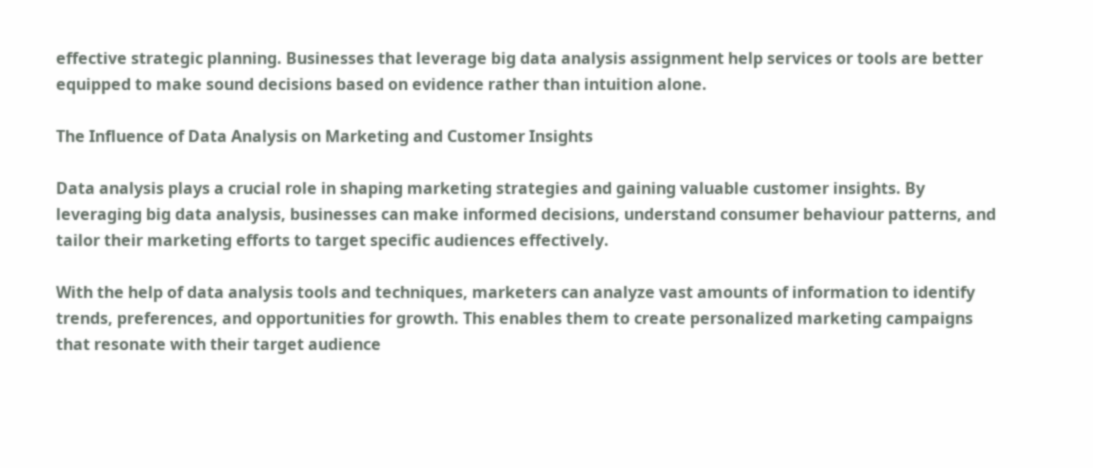effective strategic planning. Businesses that leverage big data analysis assignment help services or tools are better equipped to make sound decisions based on evidence rather than intuition alone.

The Influence of Data Analysis on Marketing and Customer Insights

Data analysis plays a crucial role in shaping marketing strategies and gaining valuable customer insights. By leveraging big data analysis, businesses can make informed decisions, understand consumer behaviour patterns, and tailor their marketing efforts to target specific audiences effectively.

With the help of data analysis tools and techniques, marketers can analyze vast amounts of information to identify trends, preferences, and opportunities for growth. This enables them to create personalized marketing campaigns that resonate with their target audience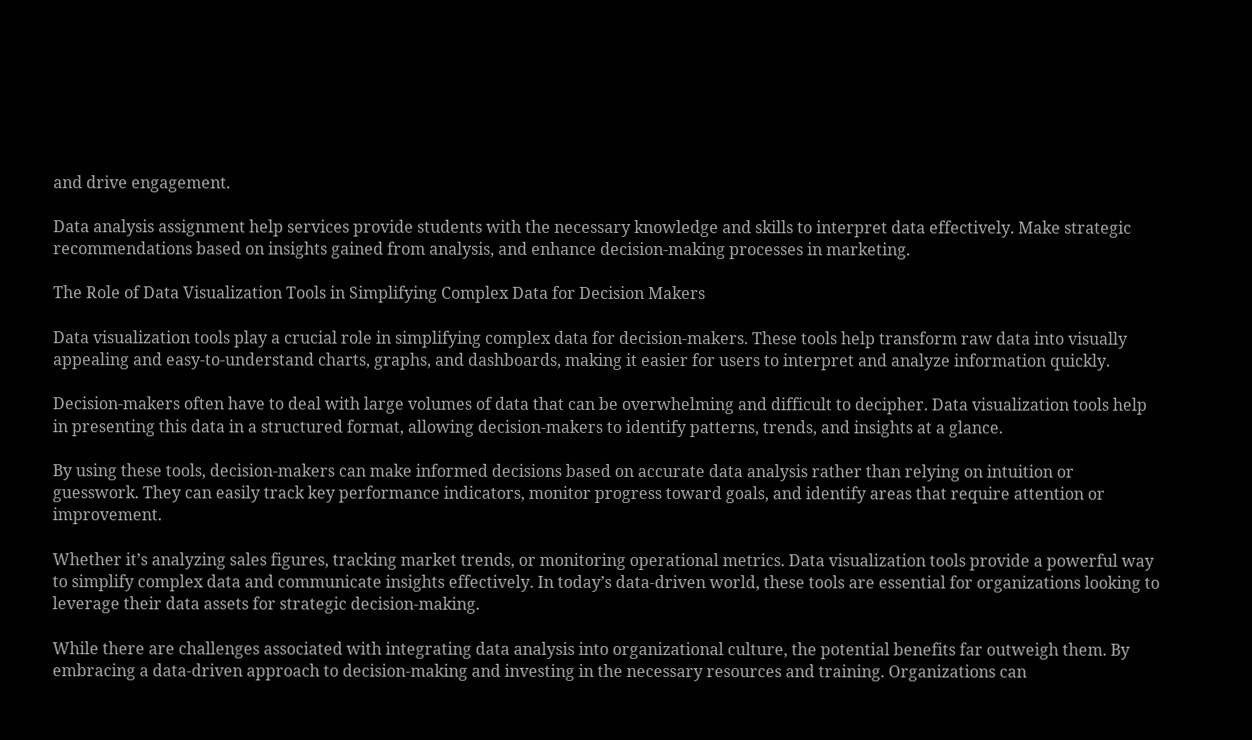and drive engagement.

Data analysis assignment help services provide students with the necessary knowledge and skills to interpret data effectively. Make strategic recommendations based on insights gained from analysis, and enhance decision-making processes in marketing.

The Role of Data Visualization Tools in Simplifying Complex Data for Decision Makers

Data visualization tools play a crucial role in simplifying complex data for decision-makers. These tools help transform raw data into visually appealing and easy-to-understand charts, graphs, and dashboards, making it easier for users to interpret and analyze information quickly.

Decision-makers often have to deal with large volumes of data that can be overwhelming and difficult to decipher. Data visualization tools help in presenting this data in a structured format, allowing decision-makers to identify patterns, trends, and insights at a glance.

By using these tools, decision-makers can make informed decisions based on accurate data analysis rather than relying on intuition or guesswork. They can easily track key performance indicators, monitor progress toward goals, and identify areas that require attention or improvement.

Whether it’s analyzing sales figures, tracking market trends, or monitoring operational metrics. Data visualization tools provide a powerful way to simplify complex data and communicate insights effectively. In today’s data-driven world, these tools are essential for organizations looking to leverage their data assets for strategic decision-making.

While there are challenges associated with integrating data analysis into organizational culture, the potential benefits far outweigh them. By embracing a data-driven approach to decision-making and investing in the necessary resources and training. Organizations can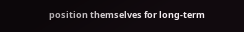position themselves for long-term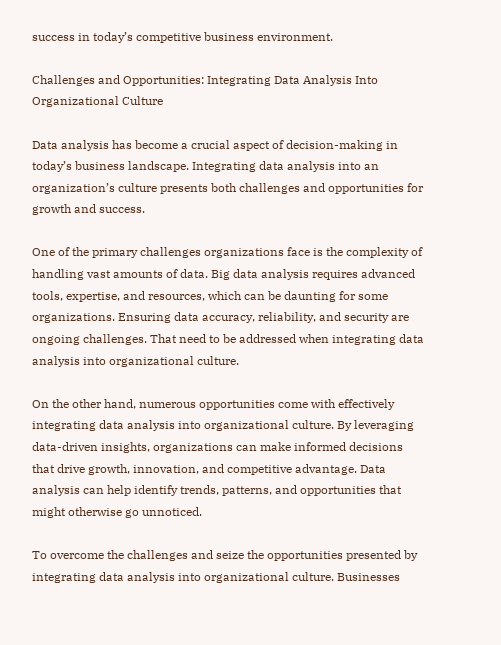success in today’s competitive business environment.

Challenges and Opportunities: Integrating Data Analysis Into Organizational Culture

Data analysis has become a crucial aspect of decision-making in today’s business landscape. Integrating data analysis into an organization’s culture presents both challenges and opportunities for growth and success.

One of the primary challenges organizations face is the complexity of handling vast amounts of data. Big data analysis requires advanced tools, expertise, and resources, which can be daunting for some organizations. Ensuring data accuracy, reliability, and security are ongoing challenges. That need to be addressed when integrating data analysis into organizational culture.

On the other hand, numerous opportunities come with effectively integrating data analysis into organizational culture. By leveraging data-driven insights, organizations can make informed decisions that drive growth, innovation, and competitive advantage. Data analysis can help identify trends, patterns, and opportunities that might otherwise go unnoticed.

To overcome the challenges and seize the opportunities presented by integrating data analysis into organizational culture. Businesses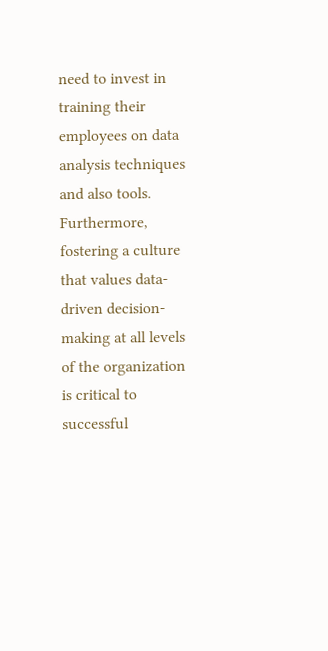need to invest in training their employees on data analysis techniques and also tools. Furthermore, fostering a culture that values data-driven decision-making at all levels of the organization is critical to successful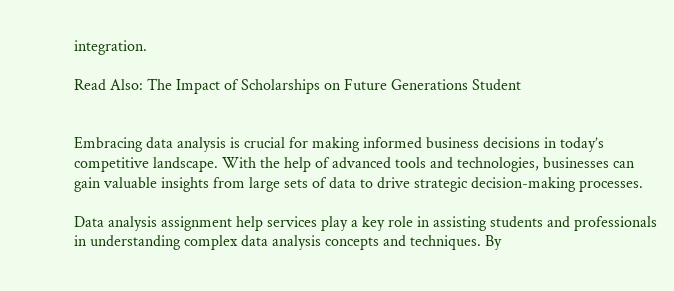integration.

Read Also: The Impact of Scholarships on Future Generations Student


Embracing data analysis is crucial for making informed business decisions in today’s competitive landscape. With the help of advanced tools and technologies, businesses can gain valuable insights from large sets of data to drive strategic decision-making processes.

Data analysis assignment help services play a key role in assisting students and professionals in understanding complex data analysis concepts and techniques. By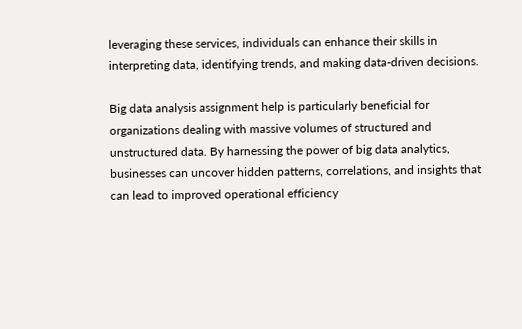leveraging these services, individuals can enhance their skills in interpreting data, identifying trends, and making data-driven decisions.

Big data analysis assignment help is particularly beneficial for organizations dealing with massive volumes of structured and unstructured data. By harnessing the power of big data analytics, businesses can uncover hidden patterns, correlations, and insights that can lead to improved operational efficiency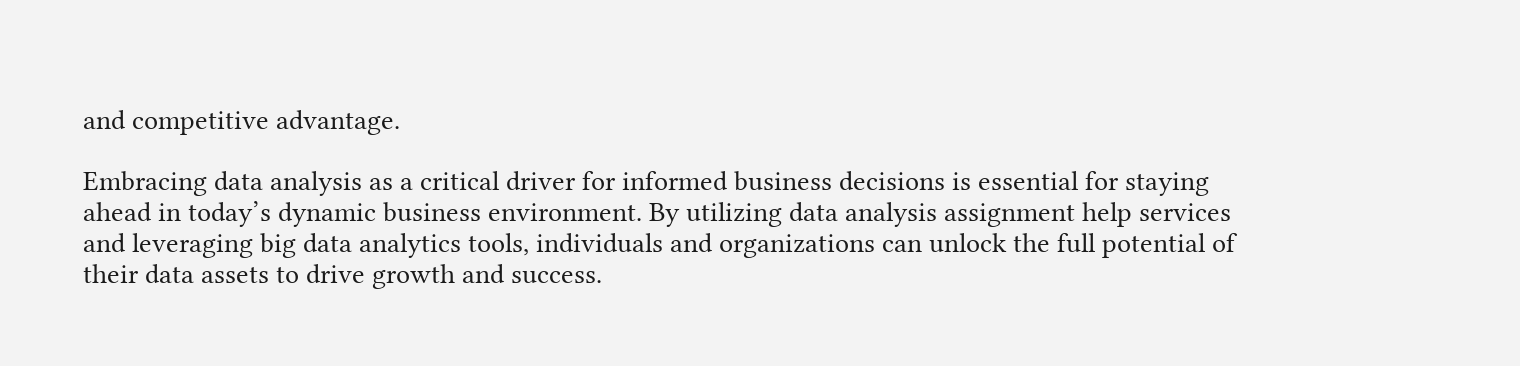and competitive advantage.

Embracing data analysis as a critical driver for informed business decisions is essential for staying ahead in today’s dynamic business environment. By utilizing data analysis assignment help services and leveraging big data analytics tools, individuals and organizations can unlock the full potential of their data assets to drive growth and success.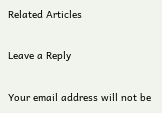Related Articles

Leave a Reply

Your email address will not be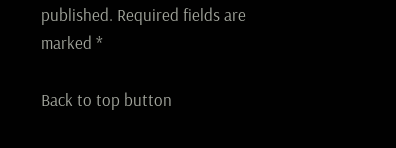published. Required fields are marked *

Back to top button